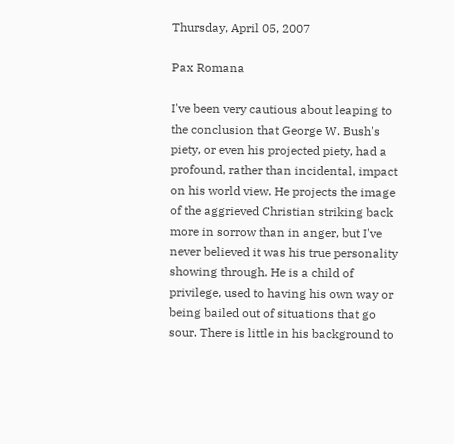Thursday, April 05, 2007

Pax Romana

I've been very cautious about leaping to the conclusion that George W. Bush's piety, or even his projected piety, had a profound, rather than incidental, impact on his world view. He projects the image of the aggrieved Christian striking back more in sorrow than in anger, but I've never believed it was his true personality showing through. He is a child of privilege, used to having his own way or being bailed out of situations that go sour. There is little in his background to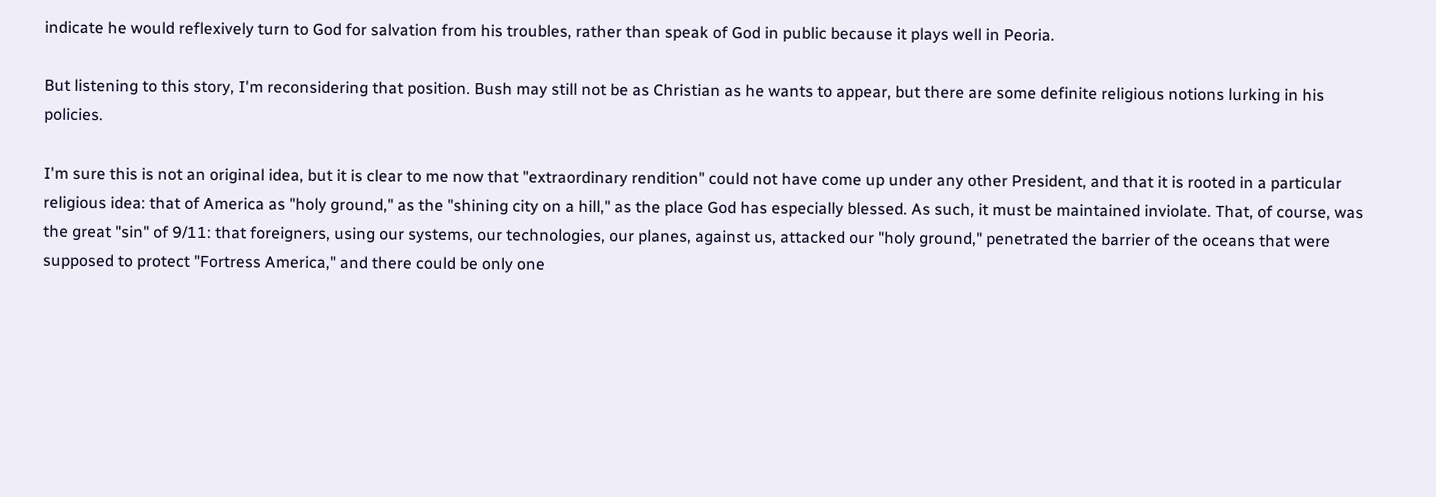indicate he would reflexively turn to God for salvation from his troubles, rather than speak of God in public because it plays well in Peoria.

But listening to this story, I'm reconsidering that position. Bush may still not be as Christian as he wants to appear, but there are some definite religious notions lurking in his policies.

I'm sure this is not an original idea, but it is clear to me now that "extraordinary rendition" could not have come up under any other President, and that it is rooted in a particular religious idea: that of America as "holy ground," as the "shining city on a hill," as the place God has especially blessed. As such, it must be maintained inviolate. That, of course, was the great "sin" of 9/11: that foreigners, using our systems, our technologies, our planes, against us, attacked our "holy ground," penetrated the barrier of the oceans that were supposed to protect "Fortress America," and there could be only one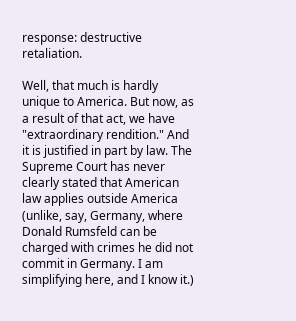response: destructive retaliation.

Well, that much is hardly unique to America. But now, as a result of that act, we have "extraordinary rendition." And it is justified in part by law. The Supreme Court has never clearly stated that American law applies outside America (unlike, say, Germany, where Donald Rumsfeld can be charged with crimes he did not commit in Germany. I am simplifying here, and I know it.)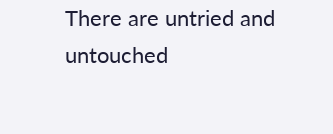There are untried and untouched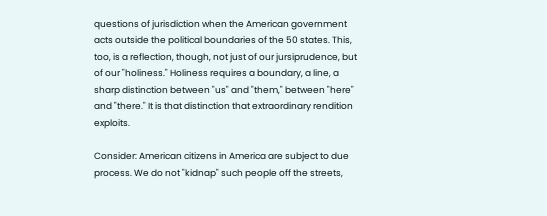questions of jurisdiction when the American government acts outside the political boundaries of the 50 states. This, too, is a reflection, though, not just of our jursiprudence, but of our "holiness." Holiness requires a boundary, a line, a sharp distinction between "us" and "them," between "here" and "there." It is that distinction that extraordinary rendition exploits.

Consider: American citizens in America are subject to due process. We do not "kidnap" such people off the streets,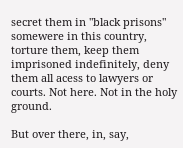secret them in "black prisons" somewere in this country, torture them, keep them imprisoned indefinitely, deny them all acess to lawyers or courts. Not here. Not in the holy ground.

But over there, in, say,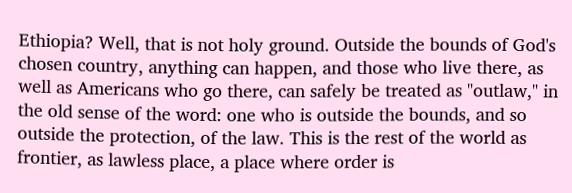Ethiopia? Well, that is not holy ground. Outside the bounds of God's chosen country, anything can happen, and those who live there, as well as Americans who go there, can safely be treated as "outlaw," in the old sense of the word: one who is outside the bounds, and so outside the protection, of the law. This is the rest of the world as frontier, as lawless place, a place where order is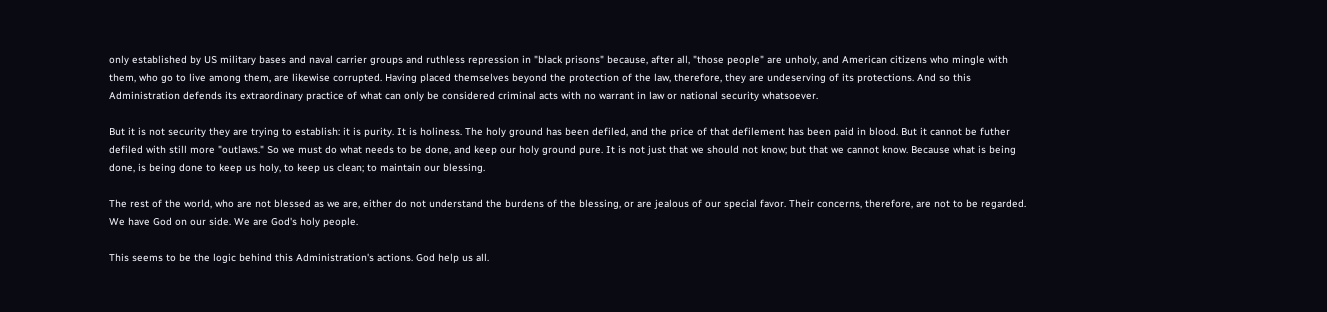only established by US military bases and naval carrier groups and ruthless repression in "black prisons" because, after all, "those people" are unholy, and American citizens who mingle with them, who go to live among them, are likewise corrupted. Having placed themselves beyond the protection of the law, therefore, they are undeserving of its protections. And so this Administration defends its extraordinary practice of what can only be considered criminal acts with no warrant in law or national security whatsoever.

But it is not security they are trying to establish: it is purity. It is holiness. The holy ground has been defiled, and the price of that defilement has been paid in blood. But it cannot be futher defiled with still more "outlaws." So we must do what needs to be done, and keep our holy ground pure. It is not just that we should not know; but that we cannot know. Because what is being done, is being done to keep us holy, to keep us clean; to maintain our blessing.

The rest of the world, who are not blessed as we are, either do not understand the burdens of the blessing, or are jealous of our special favor. Their concerns, therefore, are not to be regarded. We have God on our side. We are God's holy people.

This seems to be the logic behind this Administration's actions. God help us all.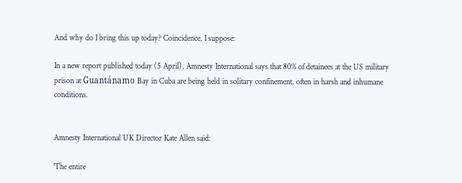And why do I bring this up today? Coincidence, I suppose:

In a new report published today (5 April), Amnesty International says that 80% of detainees at the US military prison at Guantánamo Bay in Cuba are being held in solitary confinement, often in harsh and inhumane conditions.


Amnesty International UK Director Kate Allen said:

'The entire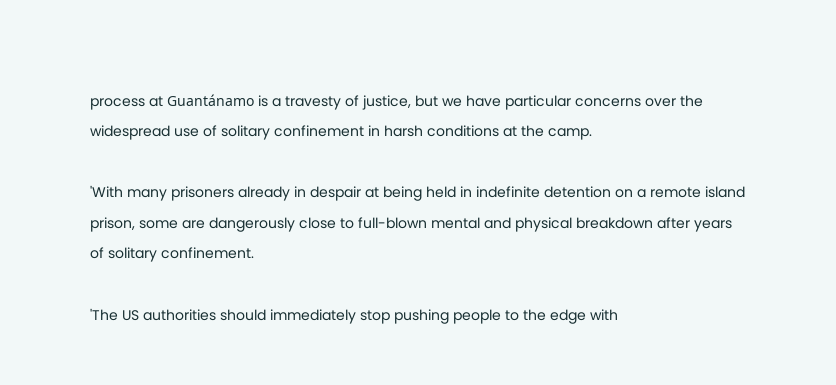process at Guantánamo is a travesty of justice, but we have particular concerns over the widespread use of solitary confinement in harsh conditions at the camp.

'With many prisoners already in despair at being held in indefinite detention on a remote island prison, some are dangerously close to full-blown mental and physical breakdown after years of solitary confinement.

'The US authorities should immediately stop pushing people to the edge with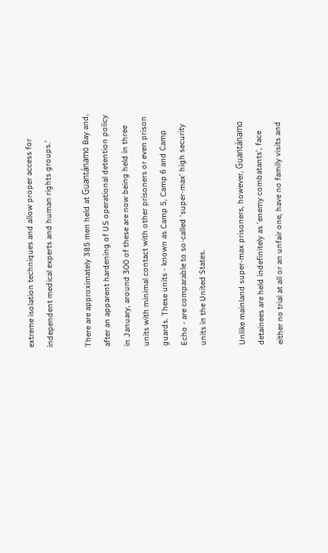extreme isolation techniques and allow proper access for independent medical experts and human rights groups.'

There are approximately 385 men held at Guantánamo Bay and, after an apparent hardening of US operational detention policy in January, around 300 of these are now being held in three units with minimal contact with other prisoners or even prison guards. These units - known as Camp 5, Camp 6 and Camp Echo - are comparable to so-called 'super-max' high security units in the United States.

Unlike mainland super-max prisoners, however, Guantánamo detainees are held indefinitely as 'enemy combatants', face either no trial at all or an unfair one, have no family visits and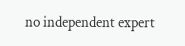no independent expert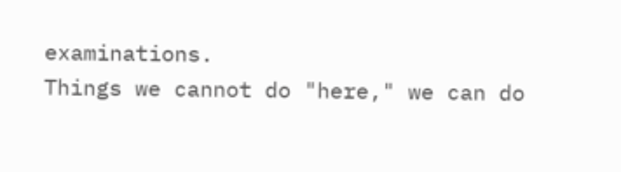examinations.
Things we cannot do "here," we can do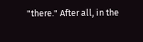"there." After all, in the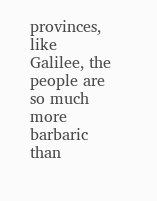provinces, like Galilee, the people are so much more barbaric than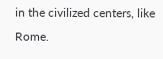in the civilized centers, like Rome.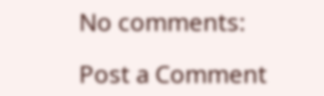No comments:

Post a Comment